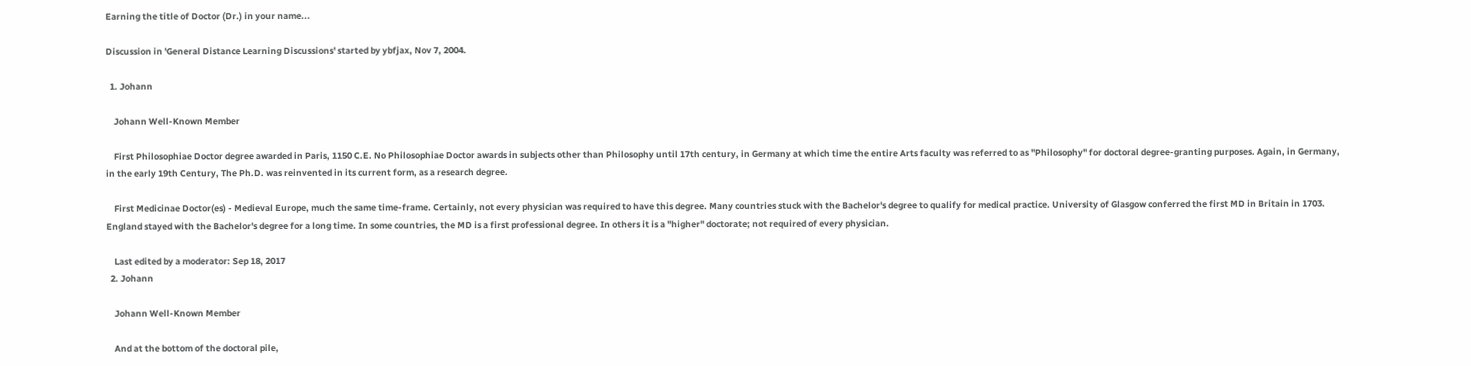Earning the title of Doctor (Dr.) in your name...

Discussion in 'General Distance Learning Discussions' started by ybfjax, Nov 7, 2004.

  1. Johann

    Johann Well-Known Member

    First Philosophiae Doctor degree awarded in Paris, 1150 C.E. No Philosophiae Doctor awards in subjects other than Philosophy until 17th century, in Germany at which time the entire Arts faculty was referred to as "Philosophy" for doctoral degree-granting purposes. Again, in Germany, in the early 19th Century, The Ph.D. was reinvented in its current form, as a research degree.

    First Medicinae Doctor(es) - Medieval Europe, much the same time-frame. Certainly, not every physician was required to have this degree. Many countries stuck with the Bachelor's degree to qualify for medical practice. University of Glasgow conferred the first MD in Britain in 1703. England stayed with the Bachelor's degree for a long time. In some countries, the MD is a first professional degree. In others it is a "higher" doctorate; not required of every physician.

    Last edited by a moderator: Sep 18, 2017
  2. Johann

    Johann Well-Known Member

    And at the bottom of the doctoral pile,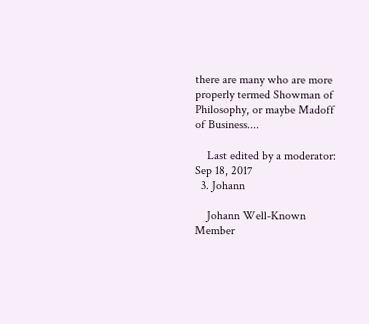there are many who are more properly termed Showman of Philosophy, or maybe Madoff of Business....

    Last edited by a moderator: Sep 18, 2017
  3. Johann

    Johann Well-Known Member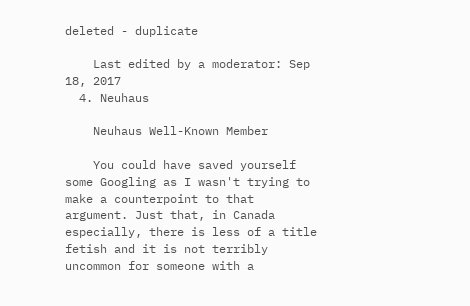deleted - duplicate

    Last edited by a moderator: Sep 18, 2017
  4. Neuhaus

    Neuhaus Well-Known Member

    You could have saved yourself some Googling as I wasn't trying to make a counterpoint to that argument. Just that, in Canada especially, there is less of a title fetish and it is not terribly uncommon for someone with a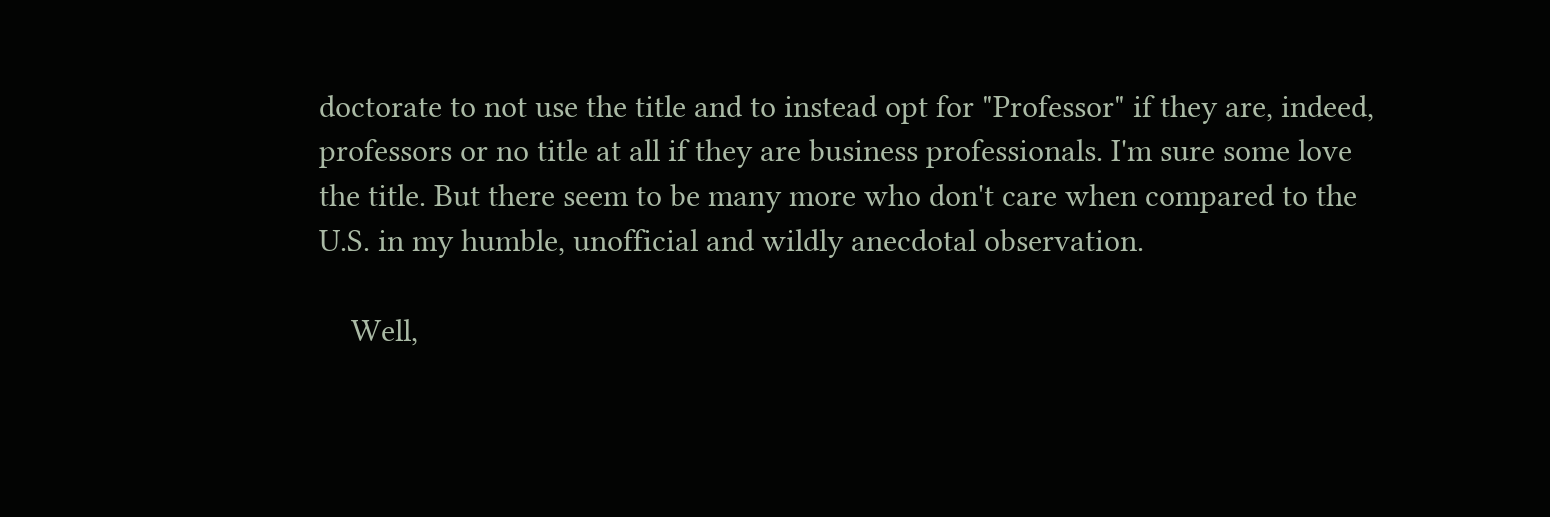doctorate to not use the title and to instead opt for "Professor" if they are, indeed, professors or no title at all if they are business professionals. I'm sure some love the title. But there seem to be many more who don't care when compared to the U.S. in my humble, unofficial and wildly anecdotal observation.

    Well,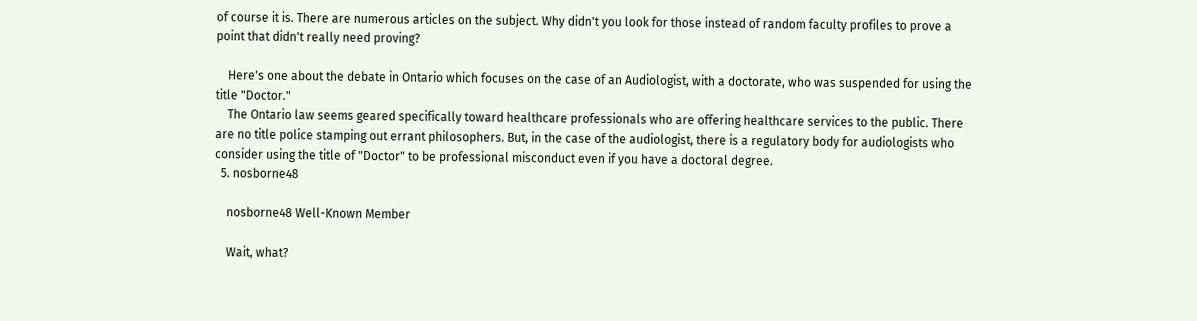of course it is. There are numerous articles on the subject. Why didn't you look for those instead of random faculty profiles to prove a point that didn't really need proving?

    Here's one about the debate in Ontario which focuses on the case of an Audiologist, with a doctorate, who was suspended for using the title "Doctor."
    The Ontario law seems geared specifically toward healthcare professionals who are offering healthcare services to the public. There are no title police stamping out errant philosophers. But, in the case of the audiologist, there is a regulatory body for audiologists who consider using the title of "Doctor" to be professional misconduct even if you have a doctoral degree.
  5. nosborne48

    nosborne48 Well-Known Member

    Wait, what?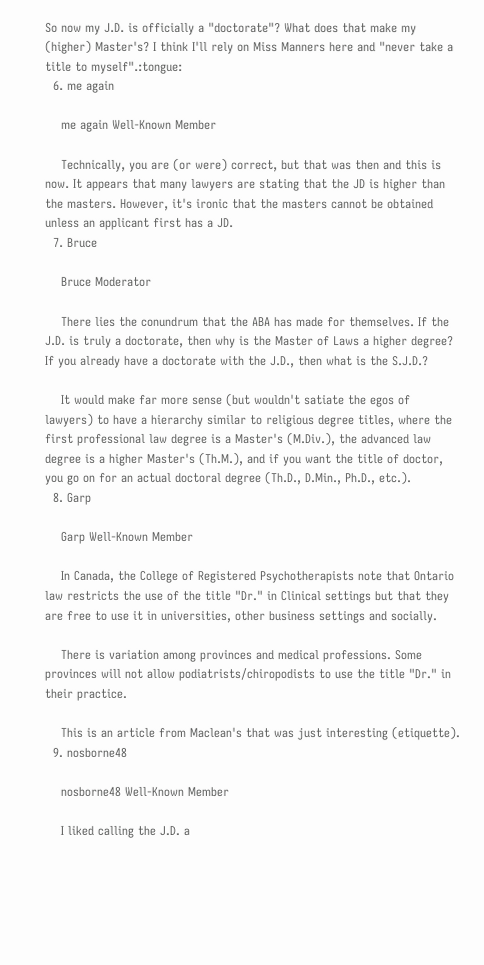So now my J.D. is officially a "doctorate"? What does that make my (higher) Master's? I think I'll rely on Miss Manners here and "never take a title to myself".:tongue:
  6. me again

    me again Well-Known Member

    Technically, you are (or were) correct, but that was then and this is now. It appears that many lawyers are stating that the JD is higher than the masters. However, it's ironic that the masters cannot be obtained unless an applicant first has a JD.
  7. Bruce

    Bruce Moderator

    There lies the conundrum that the ABA has made for themselves. If the J.D. is truly a doctorate, then why is the Master of Laws a higher degree? If you already have a doctorate with the J.D., then what is the S.J.D.?

    It would make far more sense (but wouldn't satiate the egos of lawyers) to have a hierarchy similar to religious degree titles, where the first professional law degree is a Master's (M.Div.), the advanced law degree is a higher Master's (Th.M.), and if you want the title of doctor, you go on for an actual doctoral degree (Th.D., D.Min., Ph.D., etc.).
  8. Garp

    Garp Well-Known Member

    In Canada, the College of Registered Psychotherapists note that Ontario law restricts the use of the title "Dr." in Clinical settings but that they are free to use it in universities, other business settings and socially.

    There is variation among provinces and medical professions. Some provinces will not allow podiatrists/chiropodists to use the title "Dr." in their practice.

    This is an article from Maclean's that was just interesting (etiquette).
  9. nosborne48

    nosborne48 Well-Known Member

    I liked calling the J.D. a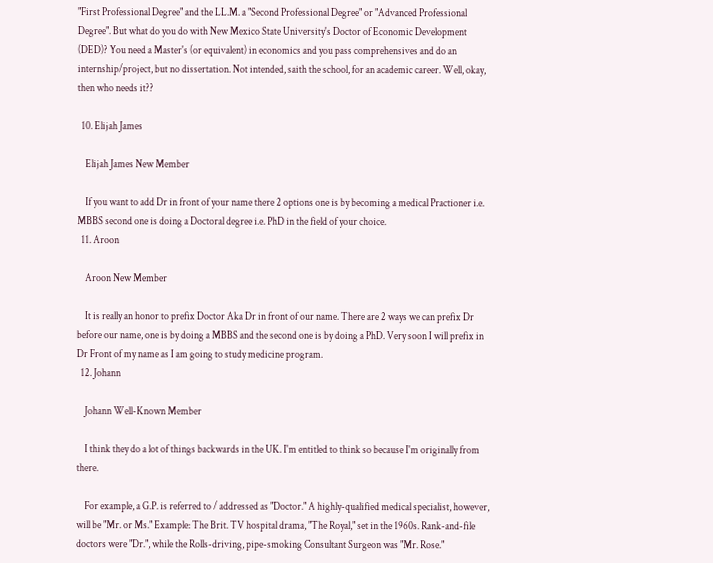"First Professional Degree" and the LL.M. a "Second Professional Degree" or "Advanced Professional Degree". But what do you do with New Mexico State University's Doctor of Economic Development (DED)? You need a Master's (or equivalent) in economics and you pass comprehensives and do an internship/project, but no dissertation. Not intended, saith the school, for an academic career. Well, okay, then who needs it??

  10. Elijah James

    Elijah James New Member

    If you want to add Dr in front of your name there 2 options one is by becoming a medical Practioner i.e. MBBS second one is doing a Doctoral degree i.e. PhD in the field of your choice.
  11. Aroon

    Aroon New Member

    It is really an honor to prefix Doctor Aka Dr in front of our name. There are 2 ways we can prefix Dr before our name, one is by doing a MBBS and the second one is by doing a PhD. Very soon I will prefix in Dr Front of my name as I am going to study medicine program.
  12. Johann

    Johann Well-Known Member

    I think they do a lot of things backwards in the UK. I'm entitled to think so because I'm originally from there.

    For example, a G.P. is referred to / addressed as "Doctor." A highly-qualified medical specialist, however, will be "Mr. or Ms." Example: The Brit. TV hospital drama, "The Royal," set in the 1960s. Rank-and-file doctors were "Dr.", while the Rolls-driving, pipe-smoking Consultant Surgeon was "Mr. Rose."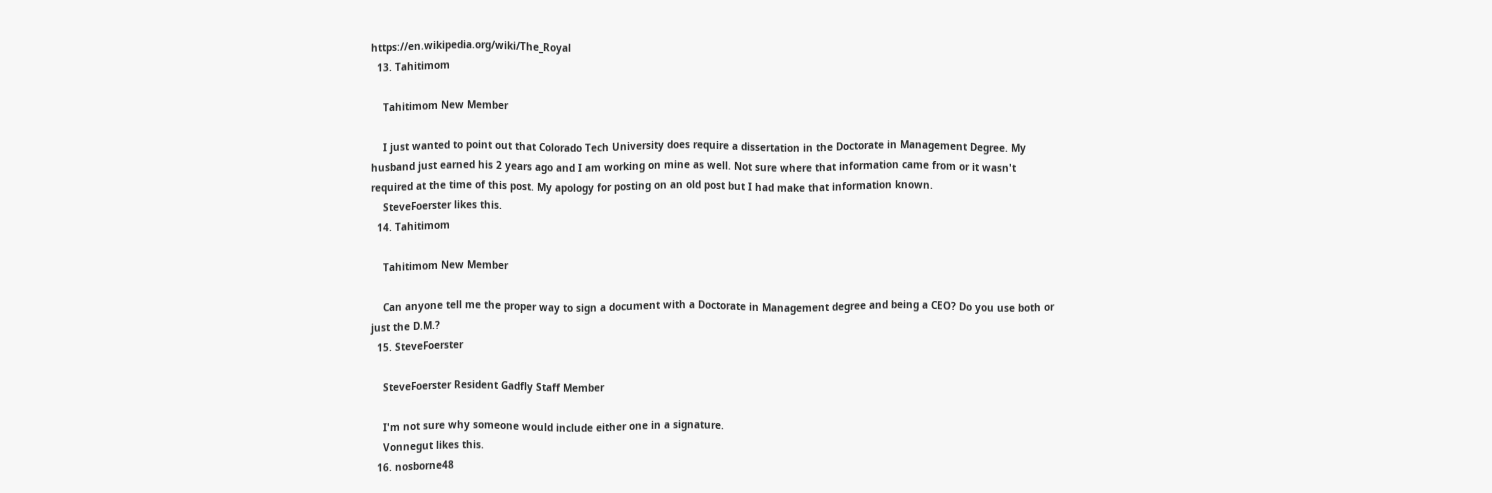https://en.wikipedia.org/wiki/The_Royal
  13. Tahitimom

    Tahitimom New Member

    I just wanted to point out that Colorado Tech University does require a dissertation in the Doctorate in Management Degree. My husband just earned his 2 years ago and I am working on mine as well. Not sure where that information came from or it wasn't required at the time of this post. My apology for posting on an old post but I had make that information known.
    SteveFoerster likes this.
  14. Tahitimom

    Tahitimom New Member

    Can anyone tell me the proper way to sign a document with a Doctorate in Management degree and being a CEO? Do you use both or just the D.M.?
  15. SteveFoerster

    SteveFoerster Resident Gadfly Staff Member

    I'm not sure why someone would include either one in a signature.
    Vonnegut likes this.
  16. nosborne48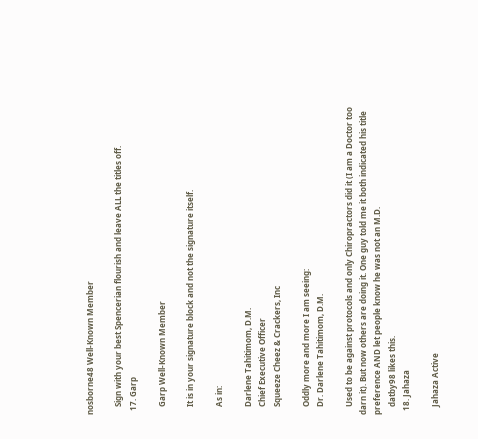nosborne48 Well-Known Member

    Sign with your best Spencerian flourish and leave ALL the titles off.
  17. Garp

    Garp Well-Known Member

    It is in your signature block and not the signature itself.

    As in:

    Darlene Tahitimom, D.M.
    Chief Executive Officer
    Squeeze Cheez & Crackers, Inc

    Oddly more and more I am seeing:
    Dr. Darlene Tahitimom, D.M.

    Used to be against protocols and only Chiropractors did it (I am a Doctor too darn it). But now others are doing it. One guy told me it both indicated his title preference AND let people know he was not an M.D.
    datby98 likes this.
  18. Jahaza

    Jahaza Active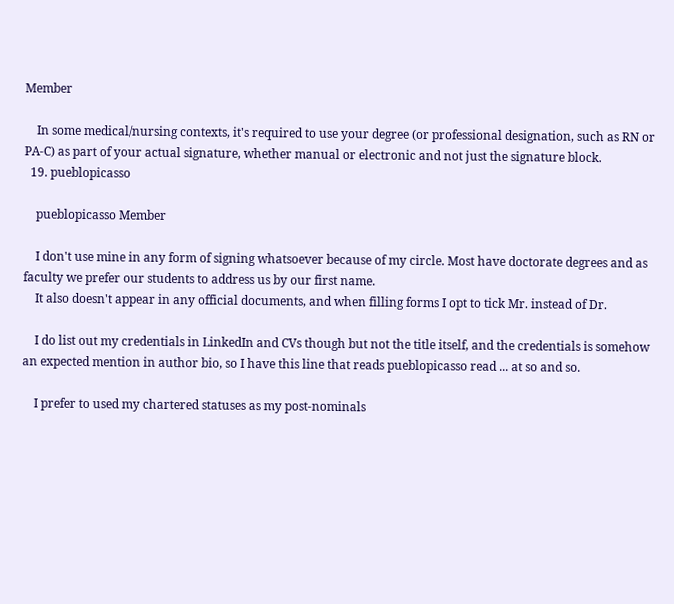Member

    In some medical/nursing contexts, it's required to use your degree (or professional designation, such as RN or PA-C) as part of your actual signature, whether manual or electronic and not just the signature block.
  19. pueblopicasso

    pueblopicasso Member

    I don't use mine in any form of signing whatsoever because of my circle. Most have doctorate degrees and as faculty we prefer our students to address us by our first name.
    It also doesn't appear in any official documents, and when filling forms I opt to tick Mr. instead of Dr.

    I do list out my credentials in LinkedIn and CVs though but not the title itself, and the credentials is somehow an expected mention in author bio, so I have this line that reads pueblopicasso read ... at so and so.

    I prefer to used my chartered statuses as my post-nominals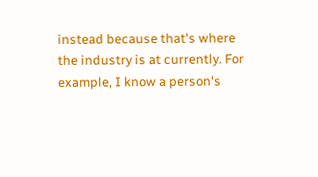instead because that's where the industry is at currently. For example, I know a person's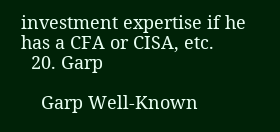investment expertise if he has a CFA or CISA, etc.
  20. Garp

    Garp Well-Known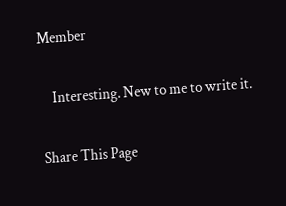Member

    Interesting. New to me to write it.

Share This Page